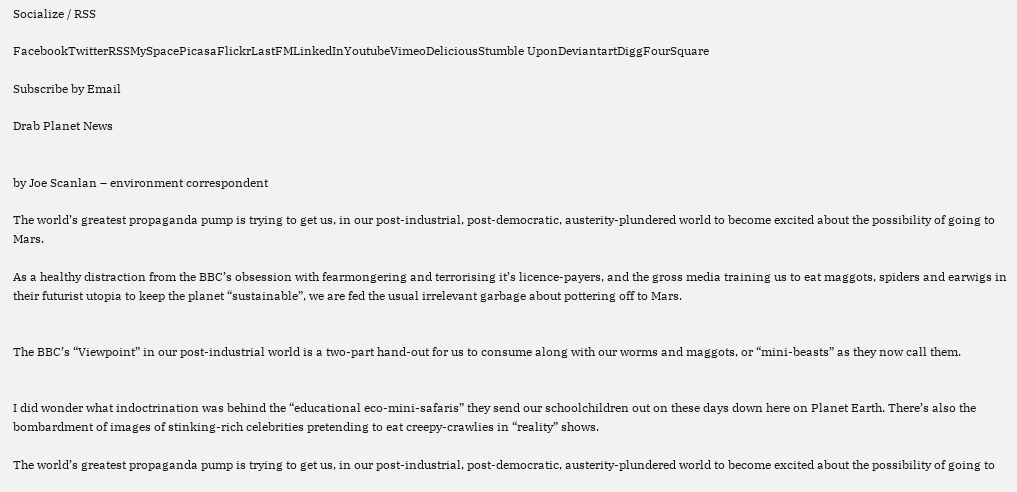Socialize / RSS

FacebookTwitterRSSMySpacePicasaFlickrLastFMLinkedInYoutubeVimeoDeliciousStumble UponDeviantartDiggFourSquare

Subscribe by Email

Drab Planet News


by Joe Scanlan – environment correspondent

The world’s greatest propaganda pump is trying to get us, in our post-industrial, post-democratic, austerity-plundered world to become excited about the possibility of going to Mars.

As a healthy distraction from the BBC’s obsession with fearmongering and terrorising it’s licence-payers, and the gross media training us to eat maggots, spiders and earwigs in their futurist utopia to keep the planet “sustainable”, we are fed the usual irrelevant garbage about pottering off to Mars.


The BBC’s “Viewpoint” in our post-industrial world is a two-part hand-out for us to consume along with our worms and maggots, or “mini-beasts” as they now call them.


I did wonder what indoctrination was behind the “educational eco-mini-safaris” they send our schoolchildren out on these days down here on Planet Earth. There’s also the bombardment of images of stinking-rich celebrities pretending to eat creepy-crawlies in “reality” shows.

The world’s greatest propaganda pump is trying to get us, in our post-industrial, post-democratic, austerity-plundered world to become excited about the possibility of going to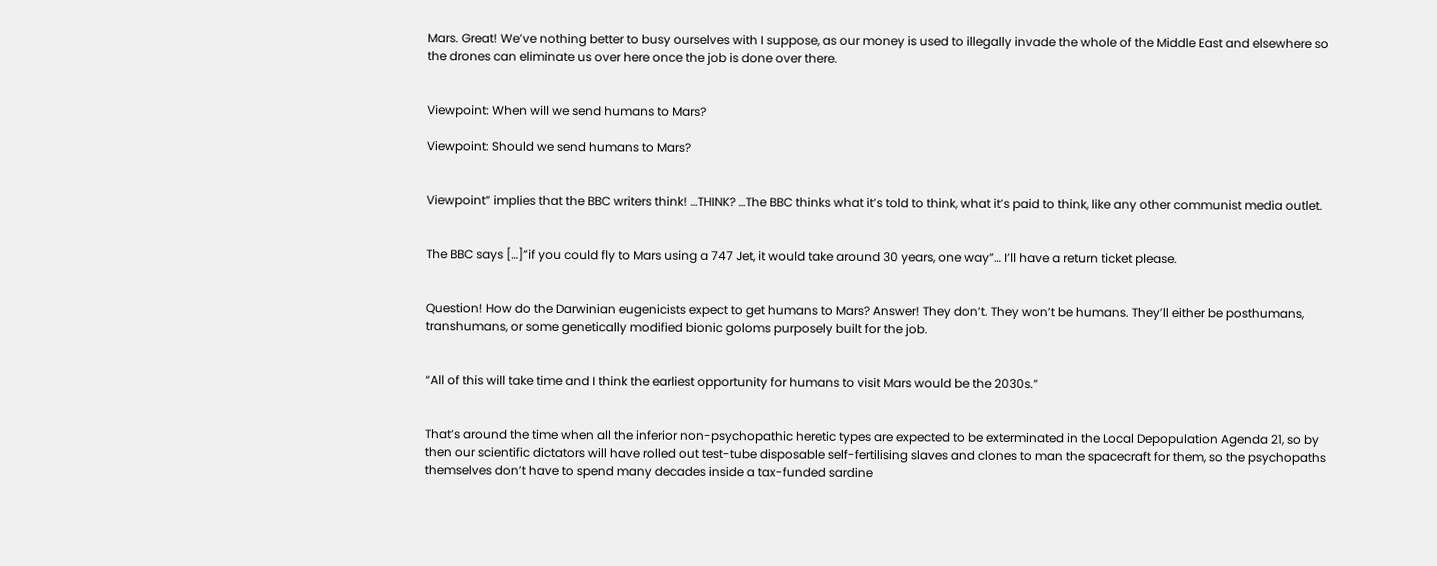Mars. Great! We’ve nothing better to busy ourselves with I suppose, as our money is used to illegally invade the whole of the Middle East and elsewhere so the drones can eliminate us over here once the job is done over there.


Viewpoint: When will we send humans to Mars?

Viewpoint: Should we send humans to Mars?


Viewpoint” implies that the BBC writers think! …THINK? …The BBC thinks what it’s told to think, what it’s paid to think, like any other communist media outlet.


The BBC says […]”if you could fly to Mars using a 747 Jet, it would take around 30 years, one way”… I’ll have a return ticket please.


Question! How do the Darwinian eugenicists expect to get humans to Mars? Answer! They don’t. They won’t be humans. They’ll either be posthumans, transhumans, or some genetically modified bionic goloms purposely built for the job.


“All of this will take time and I think the earliest opportunity for humans to visit Mars would be the 2030s.”


That’s around the time when all the inferior non-psychopathic heretic types are expected to be exterminated in the Local Depopulation Agenda 21, so by then our scientific dictators will have rolled out test-tube disposable self-fertilising slaves and clones to man the spacecraft for them, so the psychopaths themselves don’t have to spend many decades inside a tax-funded sardine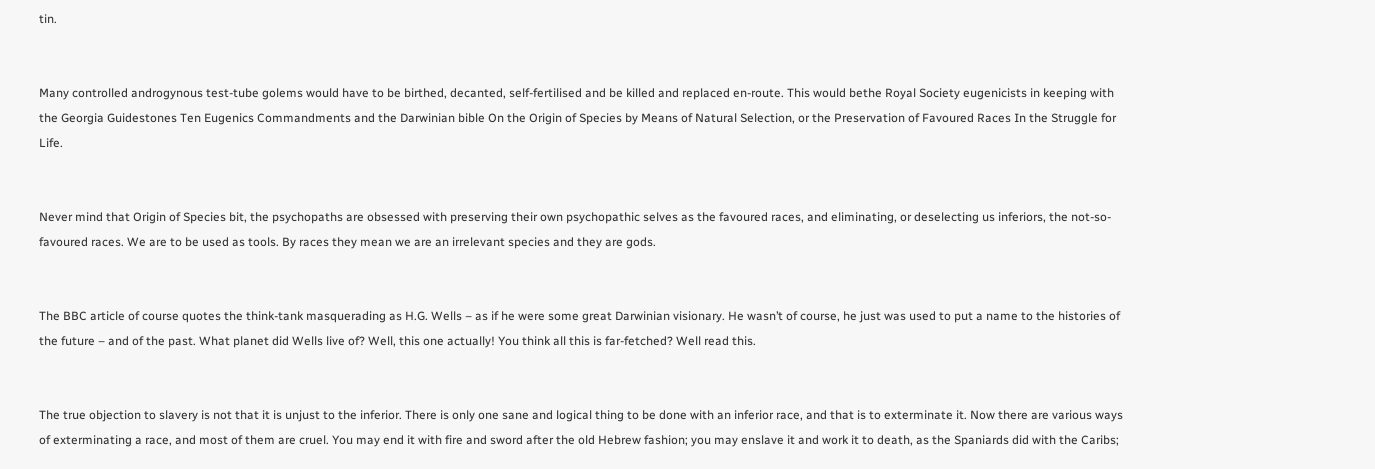tin.


Many controlled androgynous test-tube golems would have to be birthed, decanted, self-fertilised and be killed and replaced en-route. This would bethe Royal Society eugenicists in keeping with the Georgia Guidestones Ten Eugenics Commandments and the Darwinian bible On the Origin of Species by Means of Natural Selection, or the Preservation of Favoured Races In the Struggle for Life.


Never mind that Origin of Species bit, the psychopaths are obsessed with preserving their own psychopathic selves as the favoured races, and eliminating, or deselecting us inferiors, the not-so-favoured races. We are to be used as tools. By races they mean we are an irrelevant species and they are gods.


The BBC article of course quotes the think-tank masquerading as H.G. Wells – as if he were some great Darwinian visionary. He wasn’t of course, he just was used to put a name to the histories of the future – and of the past. What planet did Wells live of? Well, this one actually! You think all this is far-fetched? Well read this.


The true objection to slavery is not that it is unjust to the inferior. There is only one sane and logical thing to be done with an inferior race, and that is to exterminate it. Now there are various ways of exterminating a race, and most of them are cruel. You may end it with fire and sword after the old Hebrew fashion; you may enslave it and work it to death, as the Spaniards did with the Caribs;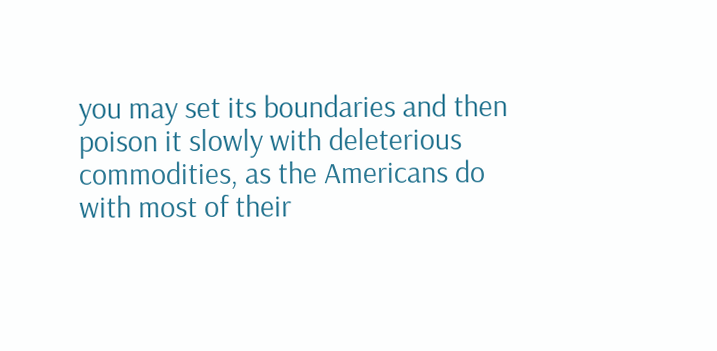you may set its boundaries and then poison it slowly with deleterious commodities, as the Americans do with most of their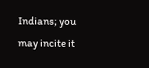Indians; you may incite it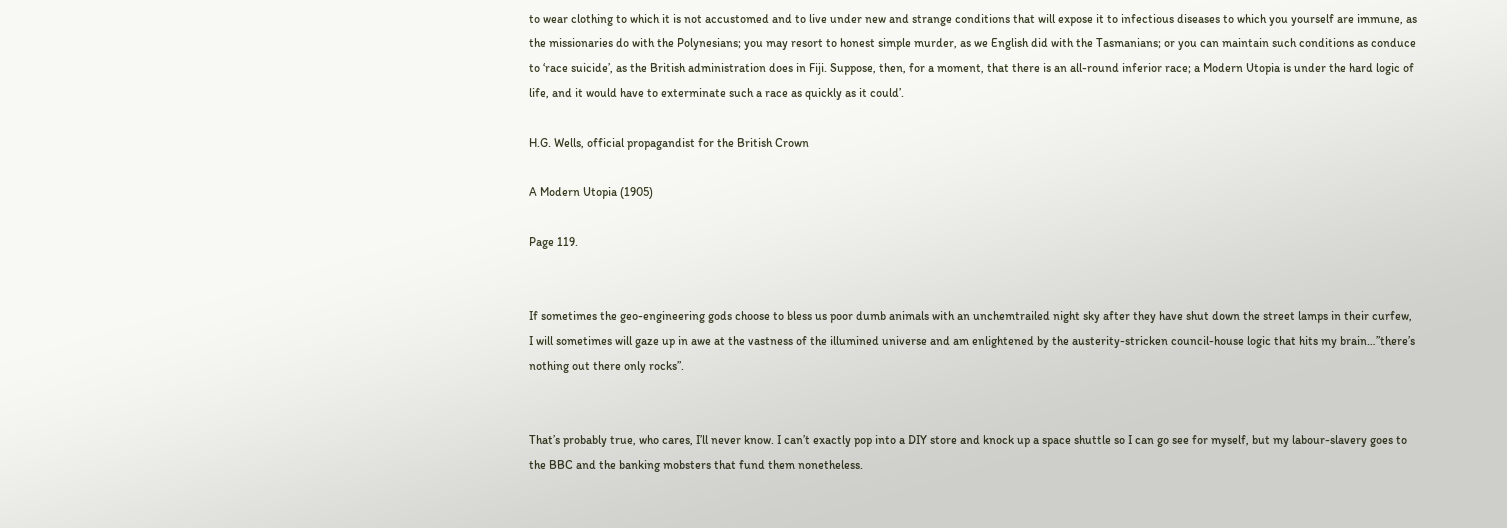to wear clothing to which it is not accustomed and to live under new and strange conditions that will expose it to infectious diseases to which you yourself are immune, as the missionaries do with the Polynesians; you may resort to honest simple murder, as we English did with the Tasmanians; or you can maintain such conditions as conduce to ‘race suicide’, as the British administration does in Fiji. Suppose, then, for a moment, that there is an all-round inferior race; a Modern Utopia is under the hard logic of life, and it would have to exterminate such a race as quickly as it could’.

H.G. Wells, official propagandist for the British Crown

A Modern Utopia (1905)

Page 119.


If sometimes the geo-engineering gods choose to bless us poor dumb animals with an unchemtrailed night sky after they have shut down the street lamps in their curfew, I will sometimes will gaze up in awe at the vastness of the illumined universe and am enlightened by the austerity-stricken council-house logic that hits my brain…”there’s nothing out there only rocks”.


That’s probably true, who cares, I’ll never know. I can’t exactly pop into a DIY store and knock up a space shuttle so I can go see for myself, but my labour-slavery goes to the BBC and the banking mobsters that fund them nonetheless.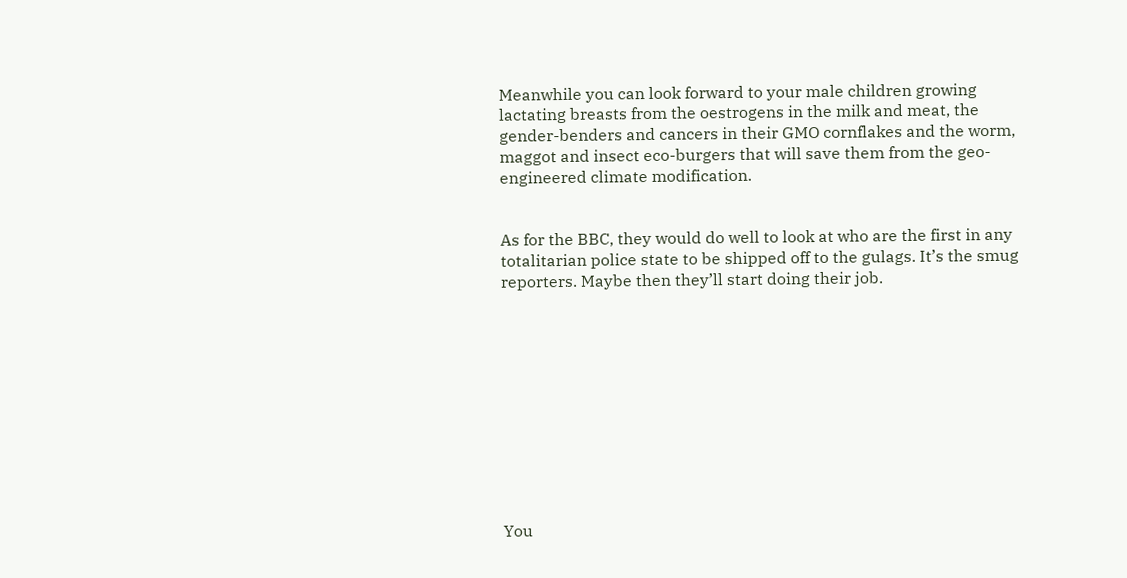Meanwhile you can look forward to your male children growing lactating breasts from the oestrogens in the milk and meat, the gender-benders and cancers in their GMO cornflakes and the worm, maggot and insect eco-burgers that will save them from the geo-engineered climate modification.


As for the BBC, they would do well to look at who are the first in any totalitarian police state to be shipped off to the gulags. It’s the smug reporters. Maybe then they’ll start doing their job.











You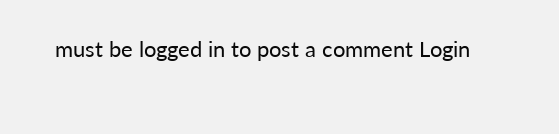must be logged in to post a comment Login